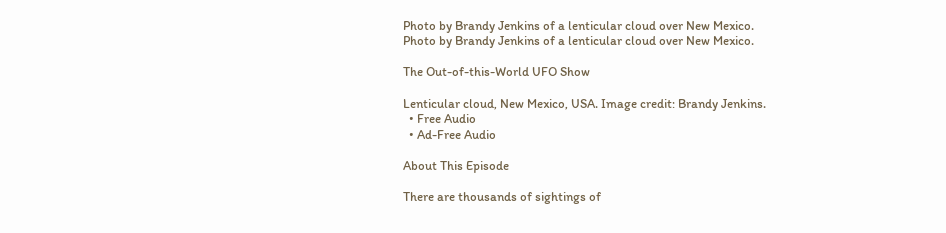Photo by Brandy Jenkins of a lenticular cloud over New Mexico.
Photo by Brandy Jenkins of a lenticular cloud over New Mexico.

The Out-of-this-World UFO Show

Lenticular cloud, New Mexico, USA. Image credit: Brandy Jenkins.
  • Free Audio
  • Ad-Free Audio

About This Episode

There are thousands of sightings of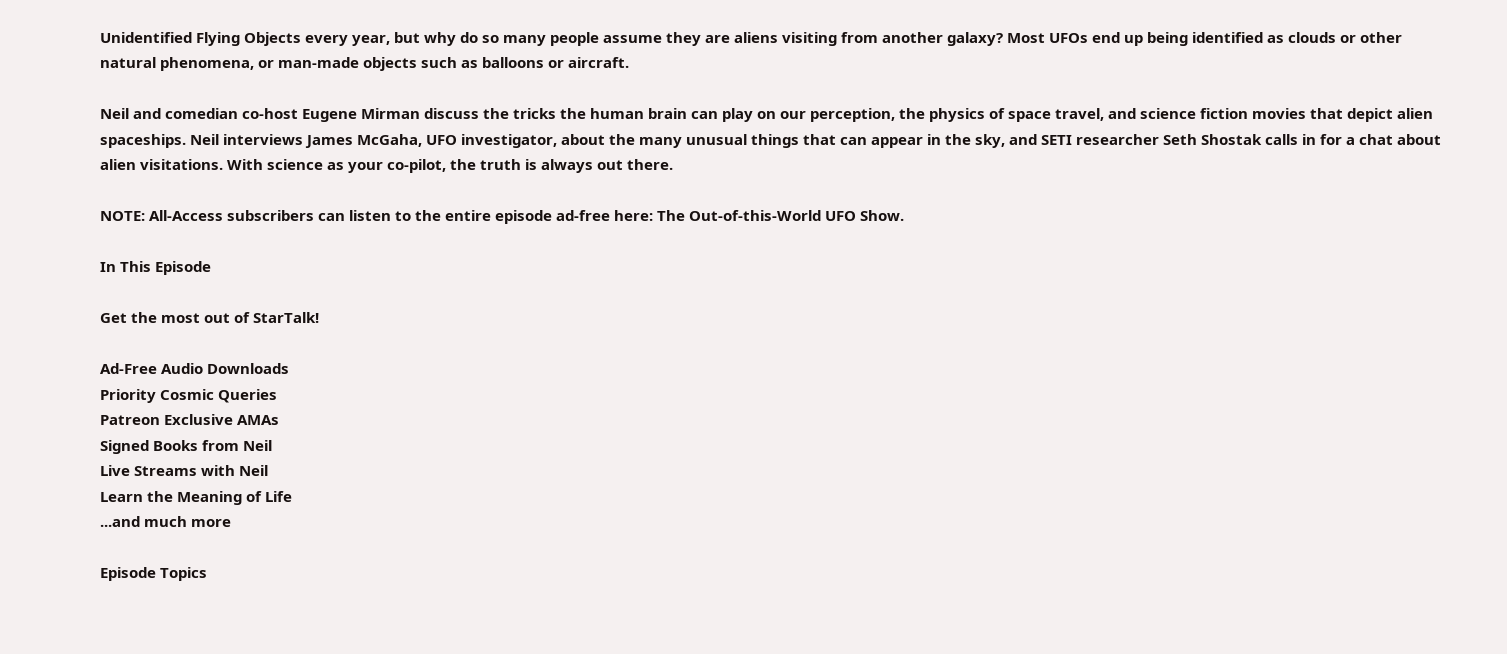Unidentified Flying Objects every year, but why do so many people assume they are aliens visiting from another galaxy? Most UFOs end up being identified as clouds or other natural phenomena, or man-made objects such as balloons or aircraft.

Neil and comedian co-host Eugene Mirman discuss the tricks the human brain can play on our perception, the physics of space travel, and science fiction movies that depict alien spaceships. Neil interviews James McGaha, UFO investigator, about the many unusual things that can appear in the sky, and SETI researcher Seth Shostak calls in for a chat about alien visitations. With science as your co-pilot, the truth is always out there.

NOTE: All-Access subscribers can listen to the entire episode ad-free here: The Out-of-this-World UFO Show.

In This Episode

Get the most out of StarTalk!

Ad-Free Audio Downloads
Priority Cosmic Queries
Patreon Exclusive AMAs
Signed Books from Neil
Live Streams with Neil
Learn the Meaning of Life
...and much more

Episode Topics